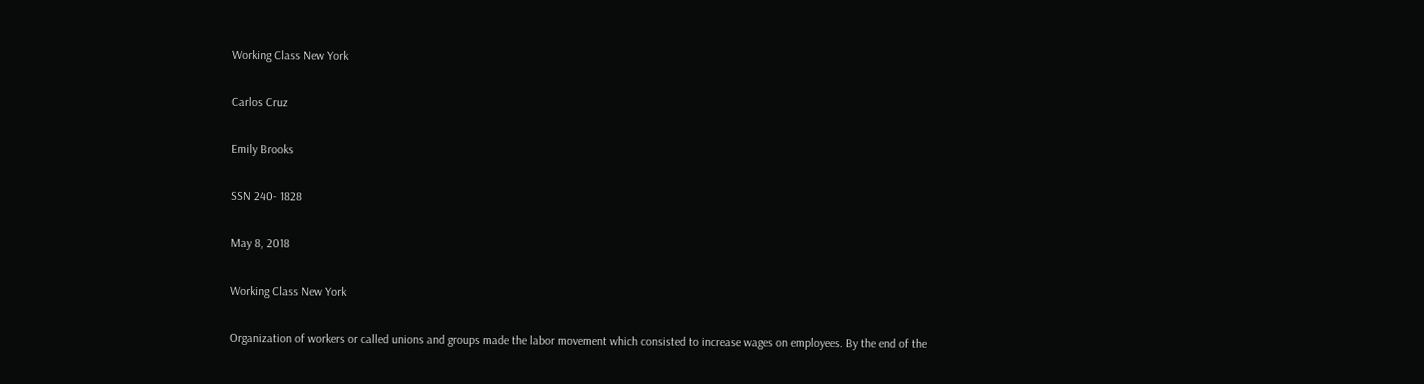Working Class New York

Carlos Cruz

Emily Brooks

SSN 240- 1828

May 8, 2018

Working Class New York

Organization of workers or called unions and groups made the labor movement which consisted to increase wages on employees. By the end of the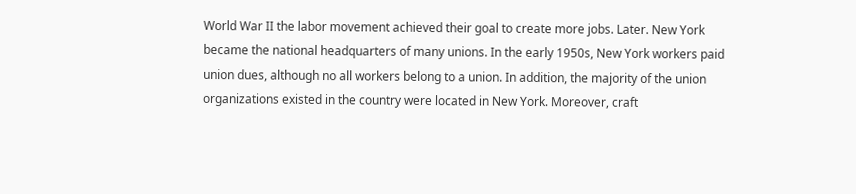World War II the labor movement achieved their goal to create more jobs. Later. New York became the national headquarters of many unions. In the early 1950s, New York workers paid union dues, although no all workers belong to a union. In addition, the majority of the union organizations existed in the country were located in New York. Moreover, craft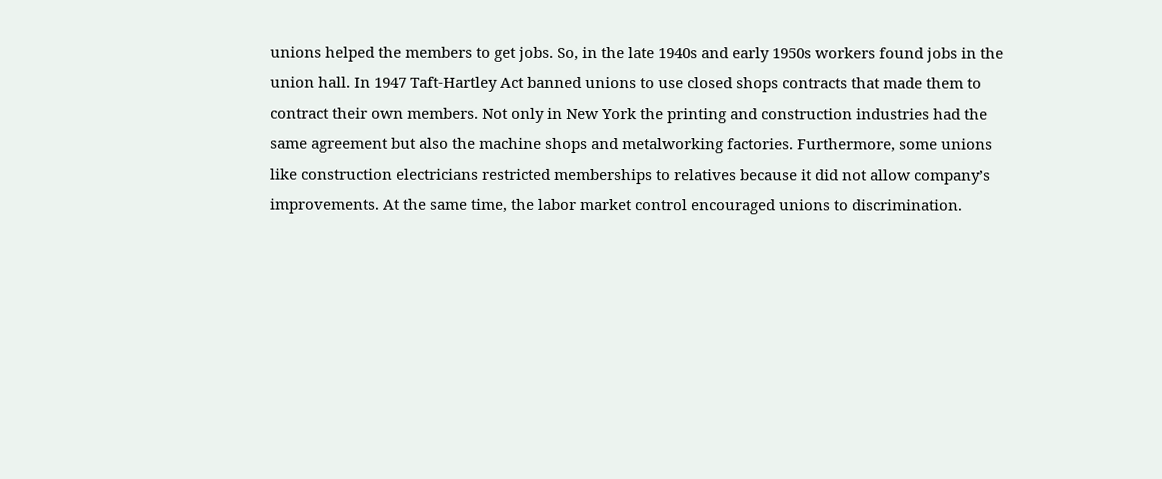unions helped the members to get jobs. So, in the late 1940s and early 1950s workers found jobs in the union hall. In 1947 Taft-Hartley Act banned unions to use closed shops contracts that made them to contract their own members. Not only in New York the printing and construction industries had the same agreement but also the machine shops and metalworking factories. Furthermore, some unions like construction electricians restricted memberships to relatives because it did not allow company’s improvements. At the same time, the labor market control encouraged unions to discrimination.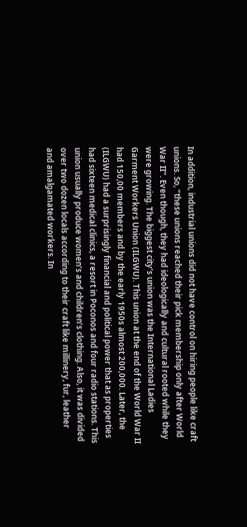In addition, industrial unions did not have control on hiring people like craft unions. So, “these unions reached their pick membership only after World War II”. Even though, they had ideologically and cultural rooted while they were growing. The biggest city’s union was the International Ladies Garment Workers Union (ILGWU). This union at the end of the World War II had 150,00 members and by the early 1950s almost 200,000. Later, the (ILGWU) had a surprisingly financial and political power that as properties had sixteen medical clinics, a resort in Poconos and four radio stations. This union usually produce women’s and children’s clothing. Also, it was divided over two dozen locals according to their craft like millinery, fur, leather and amalgamated workers. In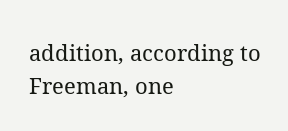addition, according to Freeman, one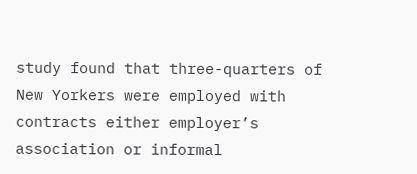study found that three-quarters of New Yorkers were employed with contracts either employer’s association or informal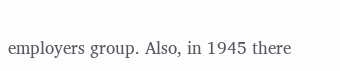employers group. Also, in 1945 there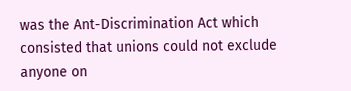was the Ant-Discrimination Act which consisted that unions could not exclude anyone on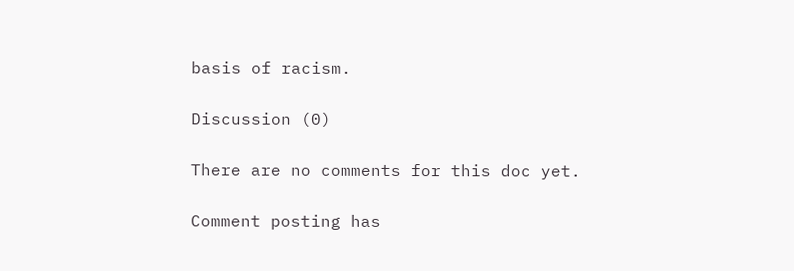basis of racism.

Discussion (0)

There are no comments for this doc yet.

Comment posting has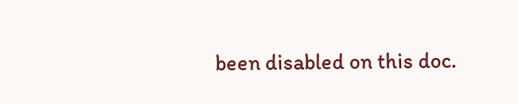been disabled on this doc.